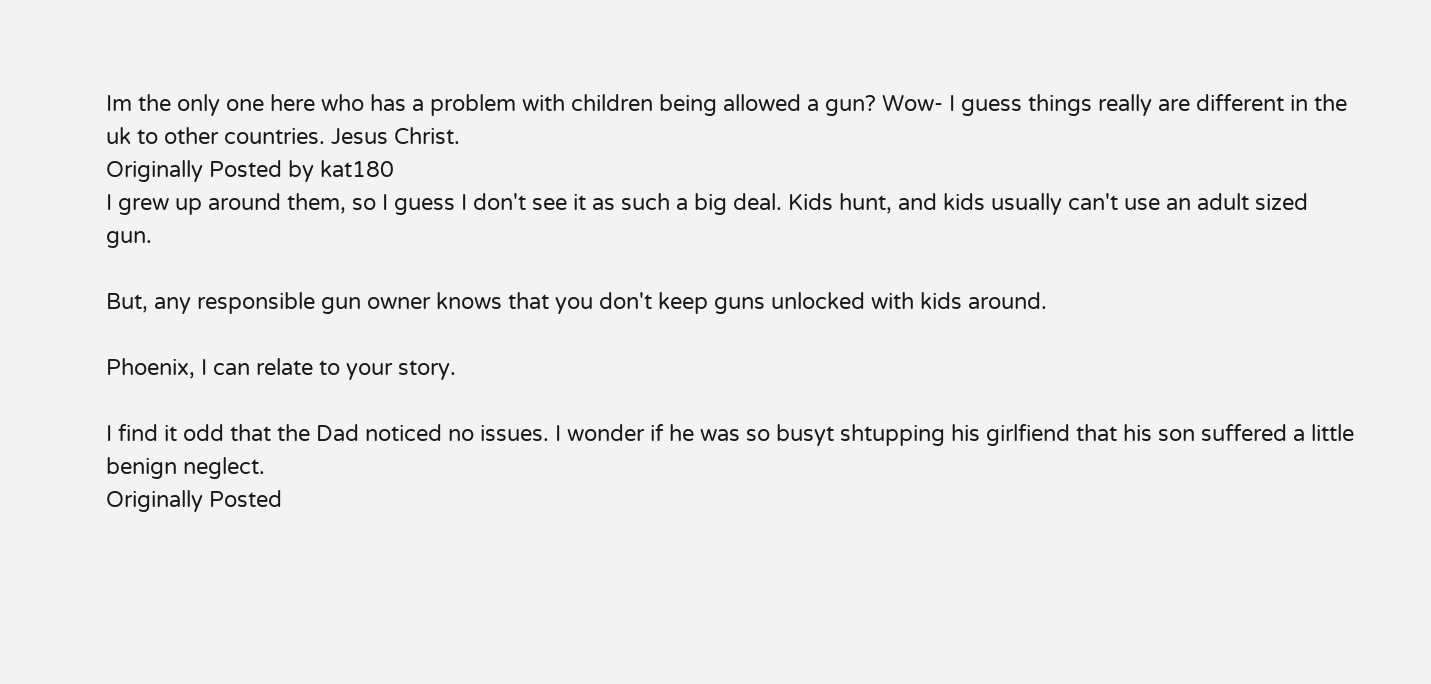Im the only one here who has a problem with children being allowed a gun? Wow- I guess things really are different in the uk to other countries. Jesus Christ.
Originally Posted by kat180
I grew up around them, so I guess I don't see it as such a big deal. Kids hunt, and kids usually can't use an adult sized gun.

But, any responsible gun owner knows that you don't keep guns unlocked with kids around.

Phoenix, I can relate to your story.

I find it odd that the Dad noticed no issues. I wonder if he was so busyt shtupping his girlfiend that his son suffered a little benign neglect.
Originally Posted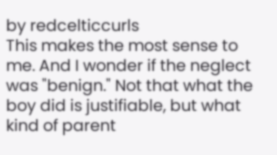by redcelticcurls
This makes the most sense to me. And I wonder if the neglect was "benign." Not that what the boy did is justifiable, but what kind of parent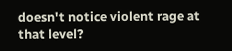doesn't notice violent rage at that level?